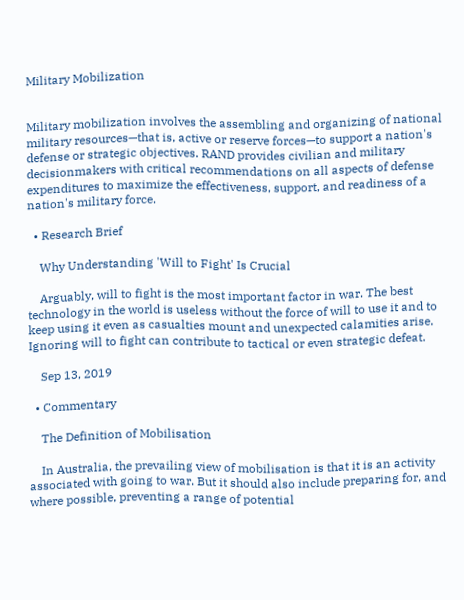Military Mobilization


Military mobilization involves the assembling and organizing of national military resources—that is, active or reserve forces—to support a nation's defense or strategic objectives. RAND provides civilian and military decisionmakers with critical recommendations on all aspects of defense expenditures to maximize the effectiveness, support, and readiness of a nation's military force.

  • Research Brief

    Why Understanding 'Will to Fight' Is Crucial

    Arguably, will to fight is the most important factor in war. The best technology in the world is useless without the force of will to use it and to keep using it even as casualties mount and unexpected calamities arise. Ignoring will to fight can contribute to tactical or even strategic defeat.

    Sep 13, 2019

  • Commentary

    The Definition of Mobilisation

    In Australia, the prevailing view of mobilisation is that it is an activity associated with going to war. But it should also include preparing for, and where possible, preventing a range of potential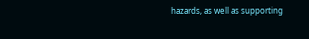hazards, as well as supporting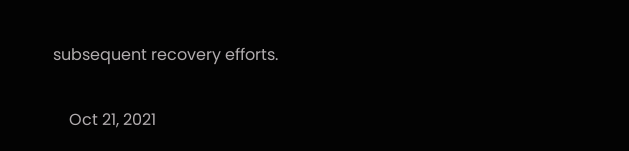subsequent recovery efforts.

    Oct 21, 2021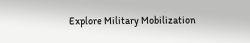Explore Military Mobilization